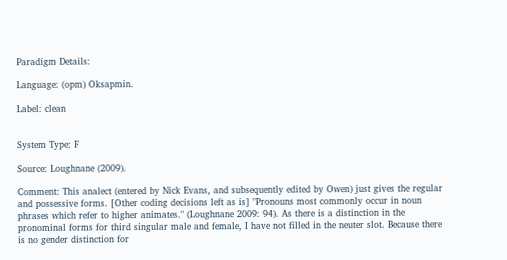Paradigm Details:

Language: (opm) Oksapmin.

Label: clean


System Type: F

Source: Loughnane (2009).

Comment: This analect (entered by Nick Evans, and subsequently edited by Owen) just gives the regular and possessive forms. [Other coding decisions left as is] "Pronouns most commonly occur in noun phrases which refer to higher animates." (Loughnane 2009: 94). As there is a distinction in the pronominal forms for third singular male and female, I have not filled in the neuter slot. Because there is no gender distinction for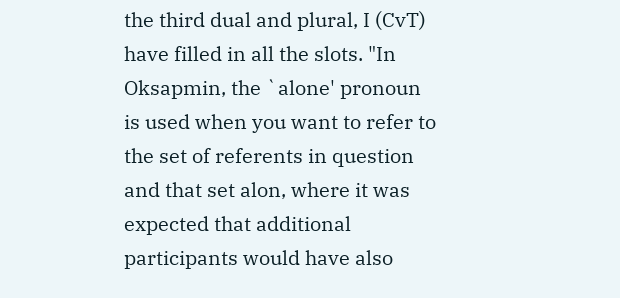the third dual and plural, I (CvT) have filled in all the slots. "In Oksapmin, the `alone' pronoun is used when you want to refer to the set of referents in question and that set alon, where it was expected that additional participants would have also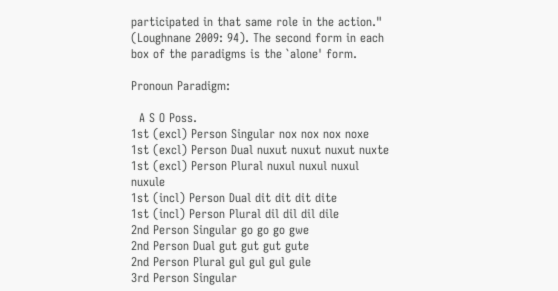participated in that same role in the action." (Loughnane 2009: 94). The second form in each box of the paradigms is the `alone' form.

Pronoun Paradigm:

  A S O Poss.
1st (excl) Person Singular nox nox nox noxe
1st (excl) Person Dual nuxut nuxut nuxut nuxte
1st (excl) Person Plural nuxul nuxul nuxul nuxule
1st (incl) Person Dual dit dit dit dite
1st (incl) Person Plural dil dil dil dile
2nd Person Singular go go go gwe
2nd Person Dual gut gut gut gute
2nd Person Plural gul gul gul gule
3rd Person Singular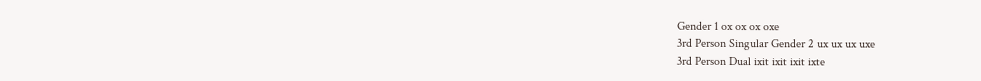Gender 1 ox ox ox oxe
3rd Person Singular Gender 2 ux ux ux uxe
3rd Person Dual ixit ixit ixit ixte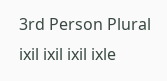3rd Person Plural ixil ixil ixil ixle